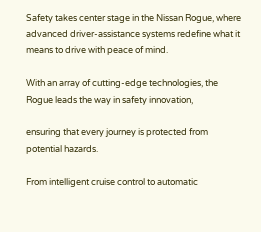Safety takes center stage in the Nissan Rogue, where advanced driver-assistance systems redefine what it means to drive with peace of mind.

With an array of cutting-edge technologies, the Rogue leads the way in safety innovation,

ensuring that every journey is protected from potential hazards.

From intelligent cruise control to automatic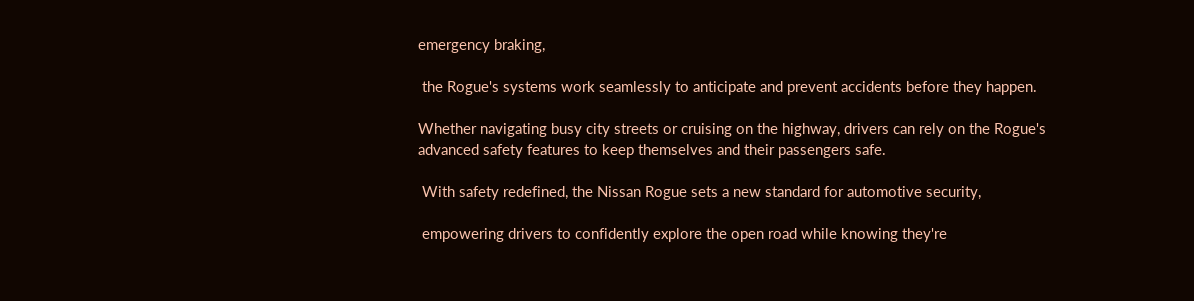emergency braking,

 the Rogue's systems work seamlessly to anticipate and prevent accidents before they happen.

Whether navigating busy city streets or cruising on the highway, drivers can rely on the Rogue's advanced safety features to keep themselves and their passengers safe.

 With safety redefined, the Nissan Rogue sets a new standard for automotive security,

 empowering drivers to confidently explore the open road while knowing they're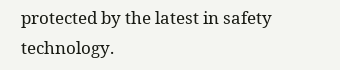protected by the latest in safety technology.